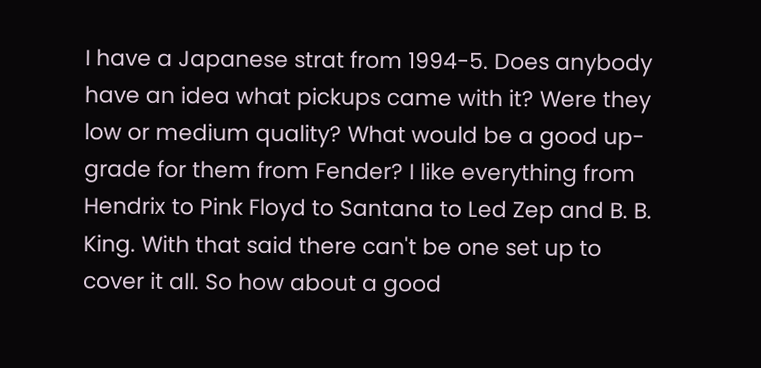I have a Japanese strat from 1994-5. Does anybody have an idea what pickups came with it? Were they low or medium quality? What would be a good up-grade for them from Fender? I like everything from Hendrix to Pink Floyd to Santana to Led Zep and B. B. King. With that said there can't be one set up to cover it all. So how about a good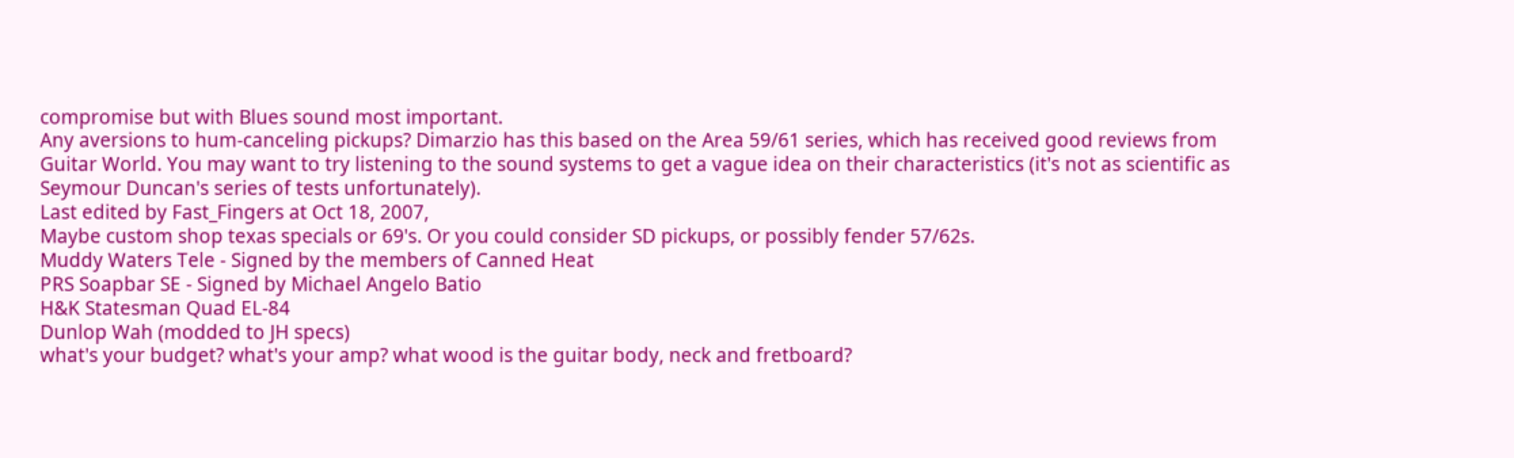compromise but with Blues sound most important.
Any aversions to hum-canceling pickups? Dimarzio has this based on the Area 59/61 series, which has received good reviews from Guitar World. You may want to try listening to the sound systems to get a vague idea on their characteristics (it's not as scientific as Seymour Duncan's series of tests unfortunately).
Last edited by Fast_Fingers at Oct 18, 2007,
Maybe custom shop texas specials or 69's. Or you could consider SD pickups, or possibly fender 57/62s.
Muddy Waters Tele - Signed by the members of Canned Heat
PRS Soapbar SE - Signed by Michael Angelo Batio
H&K Statesman Quad EL-84
Dunlop Wah (modded to JH specs)
what's your budget? what's your amp? what wood is the guitar body, neck and fretboard?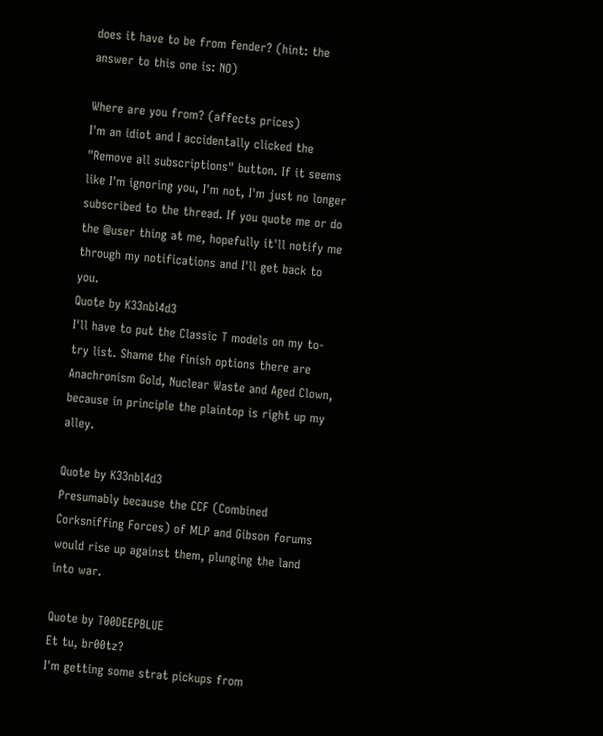does it have to be from fender? (hint: the answer to this one is: NO)

Where are you from? (affects prices)
I'm an idiot and I accidentally clicked the "Remove all subscriptions" button. If it seems like I'm ignoring you, I'm not, I'm just no longer subscribed to the thread. If you quote me or do the @user thing at me, hopefully it'll notify me through my notifications and I'll get back to you.
Quote by K33nbl4d3
I'll have to put the Classic T models on my to-try list. Shame the finish options there are Anachronism Gold, Nuclear Waste and Aged Clown, because in principle the plaintop is right up my alley.

Quote by K33nbl4d3
Presumably because the CCF (Combined Corksniffing Forces) of MLP and Gibson forums would rise up against them, plunging the land into war.

Quote by T00DEEPBLUE
Et tu, br00tz?
I'm getting some strat pickups from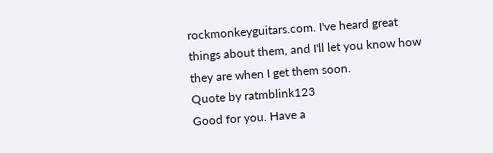rockmonkeyguitars.com. I've heard great things about them, and I'll let you know how they are when I get them soon.
Quote by ratmblink123
Good for you. Have a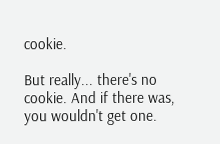cookie.

But really... there's no cookie. And if there was, you wouldn't get one.